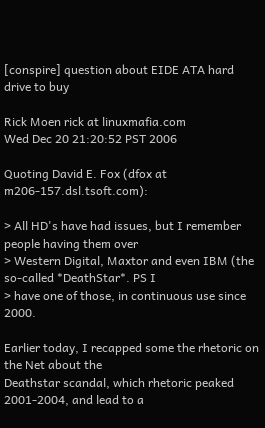[conspire] question about EIDE ATA hard drive to buy

Rick Moen rick at linuxmafia.com
Wed Dec 20 21:20:52 PST 2006

Quoting David E. Fox (dfox at m206-157.dsl.tsoft.com):

> All HD's have had issues, but I remember people having them over
> Western Digital, Maxtor and even IBM (the so-called *DeathStar*. PS I
> have one of those, in continuous use since 2000.

Earlier today, I recapped some the rhetoric on the Net about the
Deathstar scandal, which rhetoric peaked 2001-2004, and lead to a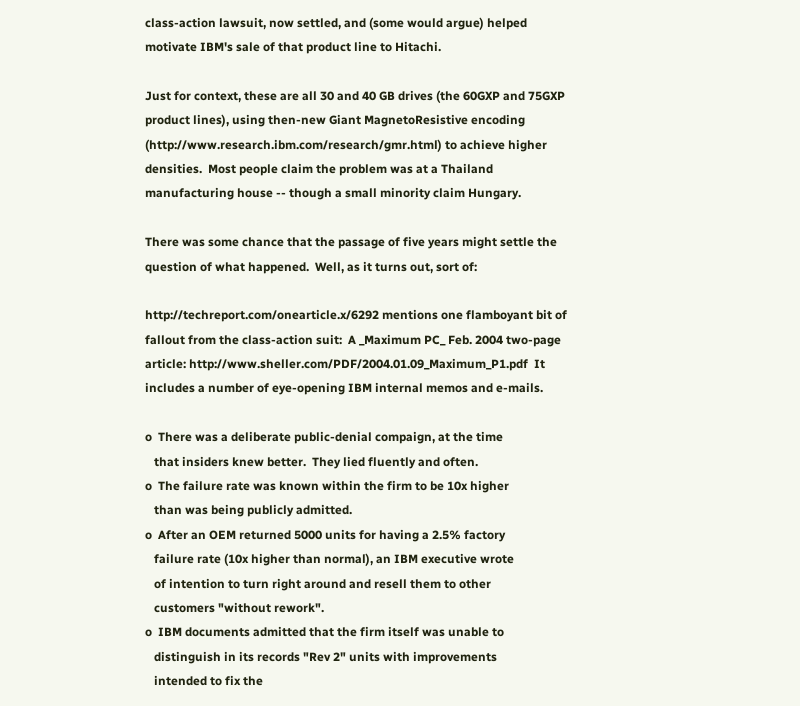class-action lawsuit, now settled, and (some would argue) helped
motivate IBM's sale of that product line to Hitachi.

Just for context, these are all 30 and 40 GB drives (the 60GXP and 75GXP
product lines), using then-new Giant MagnetoResistive encoding
(http://www.research.ibm.com/research/gmr.html) to achieve higher
densities.  Most people claim the problem was at a Thailand
manufacturing house -- though a small minority claim Hungary.

There was some chance that the passage of five years might settle the
question of what happened.  Well, as it turns out, sort of:

http://techreport.com/onearticle.x/6292 mentions one flamboyant bit of
fallout from the class-action suit:  A _Maximum PC_ Feb. 2004 two-page
article: http://www.sheller.com/PDF/2004.01.09_Maximum_P1.pdf  It
includes a number of eye-opening IBM internal memos and e-mails.

o  There was a deliberate public-denial compaign, at the time
   that insiders knew better.  They lied fluently and often.
o  The failure rate was known within the firm to be 10x higher
   than was being publicly admitted.
o  After an OEM returned 5000 units for having a 2.5% factory
   failure rate (10x higher than normal), an IBM executive wrote
   of intention to turn right around and resell them to other
   customers "without rework".
o  IBM documents admitted that the firm itself was unable to
   distinguish in its records "Rev 2" units with improvements
   intended to fix the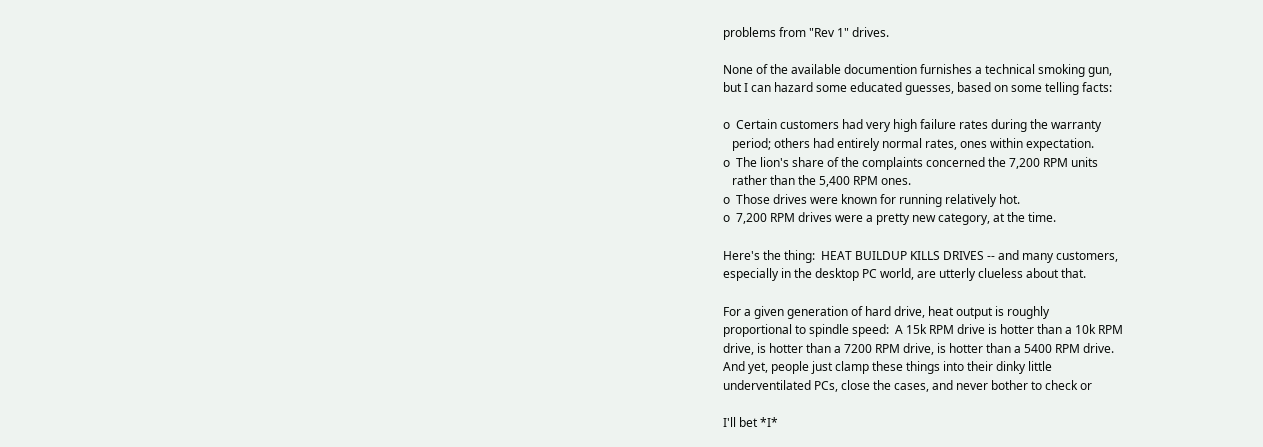problems from "Rev 1" drives.

None of the available documention furnishes a technical smoking gun,
but I can hazard some educated guesses, based on some telling facts:

o  Certain customers had very high failure rates during the warranty
   period; others had entirely normal rates, ones within expectation.
o  The lion's share of the complaints concerned the 7,200 RPM units
   rather than the 5,400 RPM ones.
o  Those drives were known for running relatively hot.
o  7,200 RPM drives were a pretty new category, at the time.

Here's the thing:  HEAT BUILDUP KILLS DRIVES -- and many customers,
especially in the desktop PC world, are utterly clueless about that.

For a given generation of hard drive, heat output is roughly
proportional to spindle speed:  A 15k RPM drive is hotter than a 10k RPM
drive, is hotter than a 7200 RPM drive, is hotter than a 5400 RPM drive.
And yet, people just clamp these things into their dinky little
underventilated PCs, close the cases, and never bother to check or

I'll bet *I*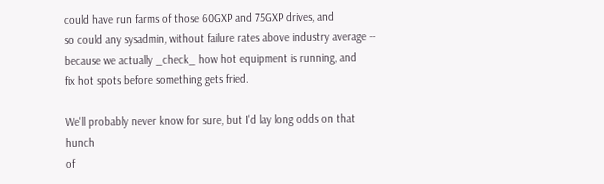could have run farms of those 60GXP and 75GXP drives, and
so could any sysadmin, without failure rates above industry average --
because we actually _check_ how hot equipment is running, and
fix hot spots before something gets fried.

We'll probably never know for sure, but I'd lay long odds on that hunch
of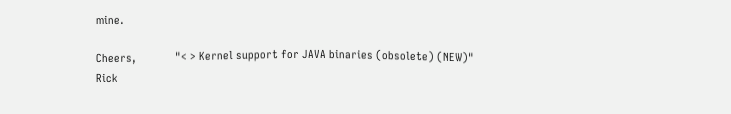mine.

Cheers,             "< > Kernel support for JAVA binaries (obsolete) (NEW)"
Rick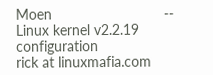Moen                            -- Linux kernel v2.2.19 configuration
rick at linuxmafia.com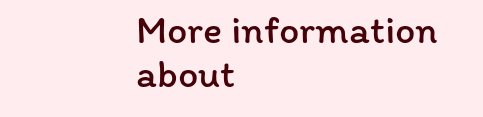More information about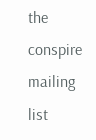the conspire mailing list